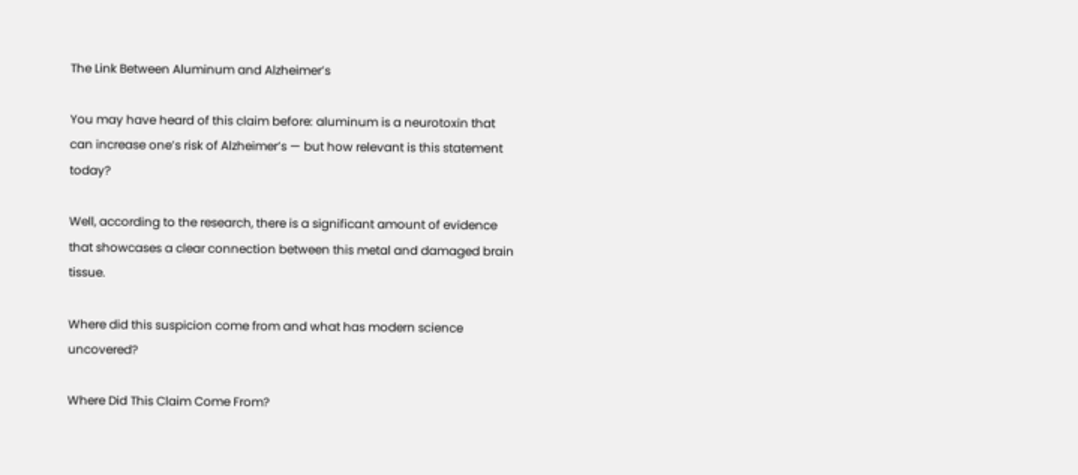The Link Between Aluminum and Alzheimer’s

You may have heard of this claim before: aluminum is a neurotoxin that can increase one’s risk of Alzheimer’s — but how relevant is this statement today?

Well, according to the research, there is a significant amount of evidence that showcases a clear connection between this metal and damaged brain tissue.

Where did this suspicion come from and what has modern science uncovered?

Where Did This Claim Come From?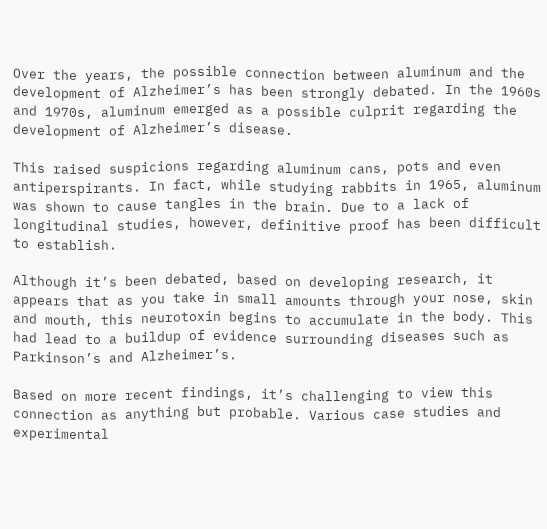Over the years, the possible connection between aluminum and the development of Alzheimer’s has been strongly debated. In the 1960s and 1970s, aluminum emerged as a possible culprit regarding the development of Alzheimer’s disease.

This raised suspicions regarding aluminum cans, pots and even antiperspirants. In fact, while studying rabbits in 1965, aluminum was shown to cause tangles in the brain. Due to a lack of longitudinal studies, however, definitive proof has been difficult to establish.

Although it’s been debated, based on developing research, it appears that as you take in small amounts through your nose, skin and mouth, this neurotoxin begins to accumulate in the body. This had lead to a buildup of evidence surrounding diseases such as Parkinson’s and Alzheimer’s.

Based on more recent findings, it’s challenging to view this connection as anything but probable. Various case studies and experimental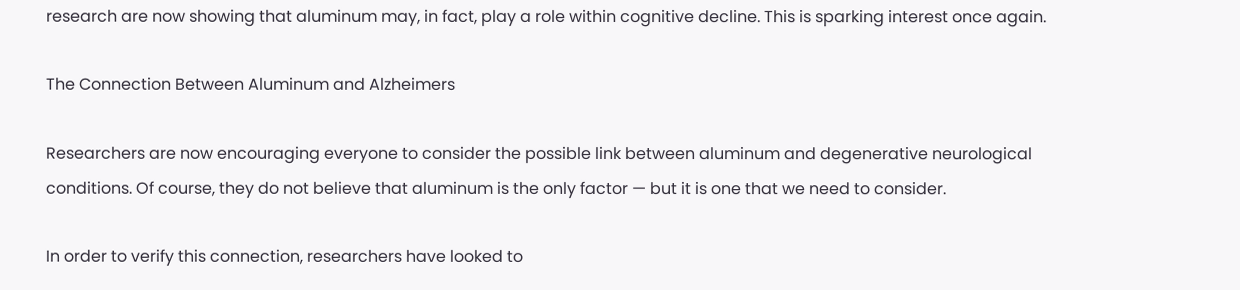research are now showing that aluminum may, in fact, play a role within cognitive decline. This is sparking interest once again.

The Connection Between Aluminum and Alzheimers

Researchers are now encouraging everyone to consider the possible link between aluminum and degenerative neurological conditions. Of course, they do not believe that aluminum is the only factor — but it is one that we need to consider.

In order to verify this connection, researchers have looked to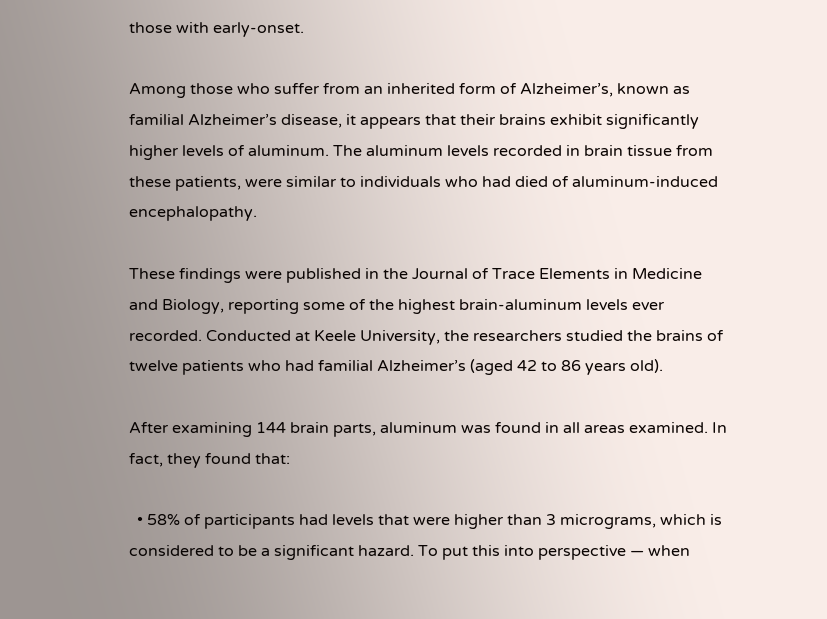those with early-onset.

Among those who suffer from an inherited form of Alzheimer’s, known as familial Alzheimer’s disease, it appears that their brains exhibit significantly higher levels of aluminum. The aluminum levels recorded in brain tissue from these patients, were similar to individuals who had died of aluminum-induced encephalopathy.

These findings were published in the Journal of Trace Elements in Medicine and Biology, reporting some of the highest brain-aluminum levels ever recorded. Conducted at Keele University, the researchers studied the brains of twelve patients who had familial Alzheimer’s (aged 42 to 86 years old).

After examining 144 brain parts, aluminum was found in all areas examined. In fact, they found that:

  • 58% of participants had levels that were higher than 3 micrograms, which is considered to be a significant hazard. To put this into perspective — when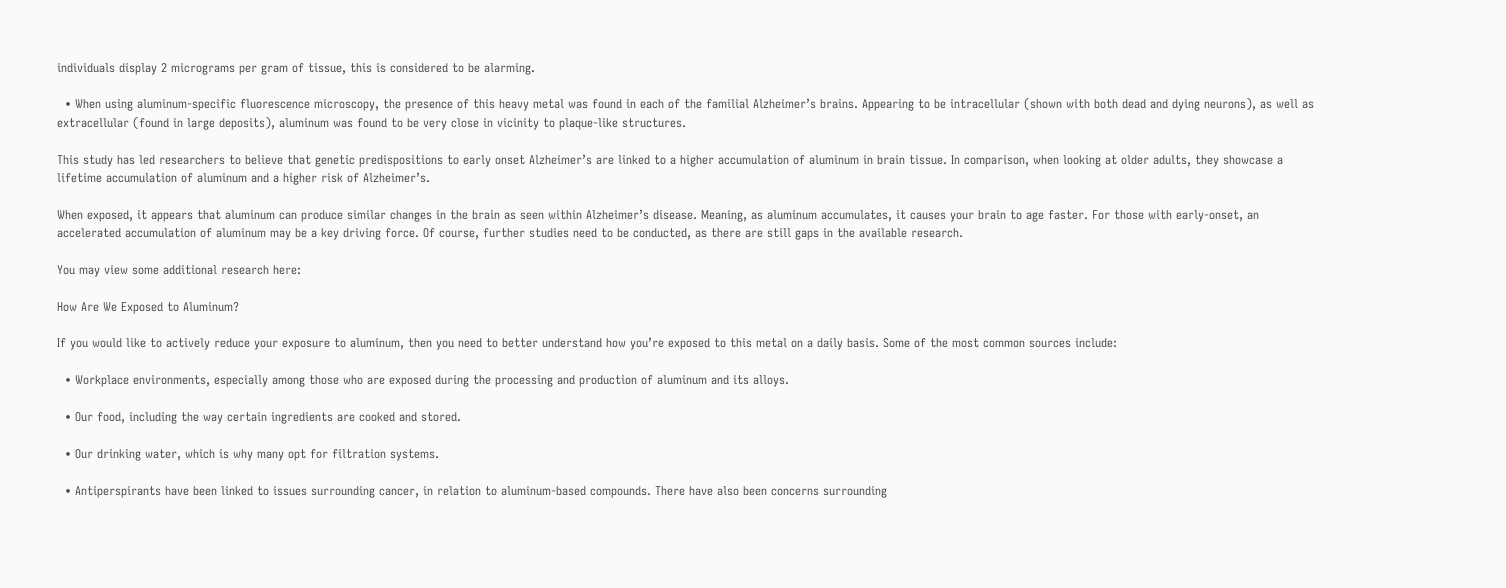individuals display 2 micrograms per gram of tissue, this is considered to be alarming.

  • When using aluminum-specific fluorescence microscopy, the presence of this heavy metal was found in each of the familial Alzheimer’s brains. Appearing to be intracellular (shown with both dead and dying neurons), as well as extracellular (found in large deposits), aluminum was found to be very close in vicinity to plaque-like structures.

This study has led researchers to believe that genetic predispositions to early onset Alzheimer’s are linked to a higher accumulation of aluminum in brain tissue. In comparison, when looking at older adults, they showcase a lifetime accumulation of aluminum and a higher risk of Alzheimer’s.

When exposed, it appears that aluminum can produce similar changes in the brain as seen within Alzheimer’s disease. Meaning, as aluminum accumulates, it causes your brain to age faster. For those with early-onset, an accelerated accumulation of aluminum may be a key driving force. Of course, further studies need to be conducted, as there are still gaps in the available research.

You may view some additional research here:

How Are We Exposed to Aluminum?

If you would like to actively reduce your exposure to aluminum, then you need to better understand how you’re exposed to this metal on a daily basis. Some of the most common sources include:

  • Workplace environments, especially among those who are exposed during the processing and production of aluminum and its alloys.

  • Our food, including the way certain ingredients are cooked and stored.

  • Our drinking water, which is why many opt for filtration systems.

  • Antiperspirants have been linked to issues surrounding cancer, in relation to aluminum-based compounds. There have also been concerns surrounding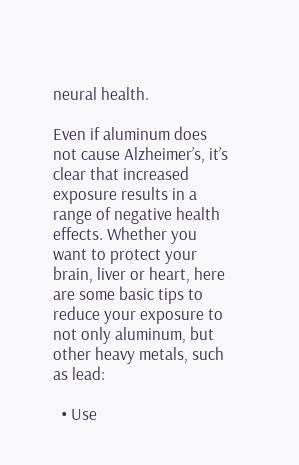neural health.

Even if aluminum does not cause Alzheimer’s, it’s clear that increased exposure results in a range of negative health effects. Whether you want to protect your brain, liver or heart, here are some basic tips to reduce your exposure to not only aluminum, but other heavy metals, such as lead:

  • Use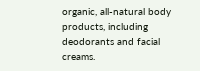organic, all-natural body products, including deodorants and facial creams.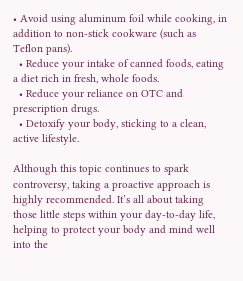• Avoid using aluminum foil while cooking, in addition to non-stick cookware (such as Teflon pans).
  • Reduce your intake of canned foods, eating a diet rich in fresh, whole foods.
  • Reduce your reliance on OTC and prescription drugs.
  • Detoxify your body, sticking to a clean, active lifestyle.

Although this topic continues to spark controversy, taking a proactive approach is highly recommended. It’s all about taking those little steps within your day-to-day life, helping to protect your body and mind well into the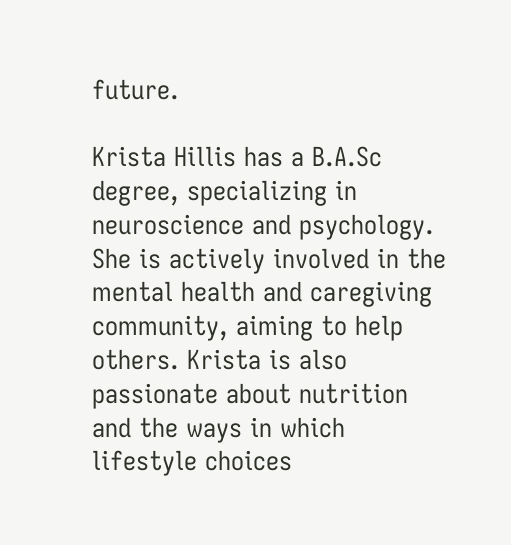future.

Krista Hillis has a B.A.Sc degree, specializing in neuroscience and psychology. She is actively involved in the mental health and caregiving community, aiming to help others. Krista is also passionate about nutrition and the ways in which lifestyle choices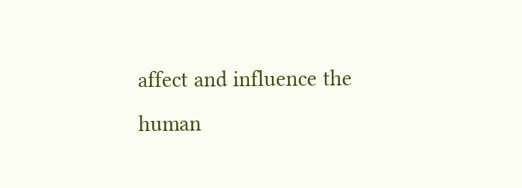affect and influence the human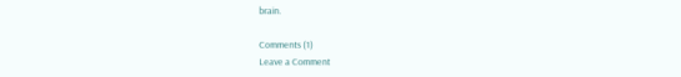brain.

Comments (1)
Leave a Comment